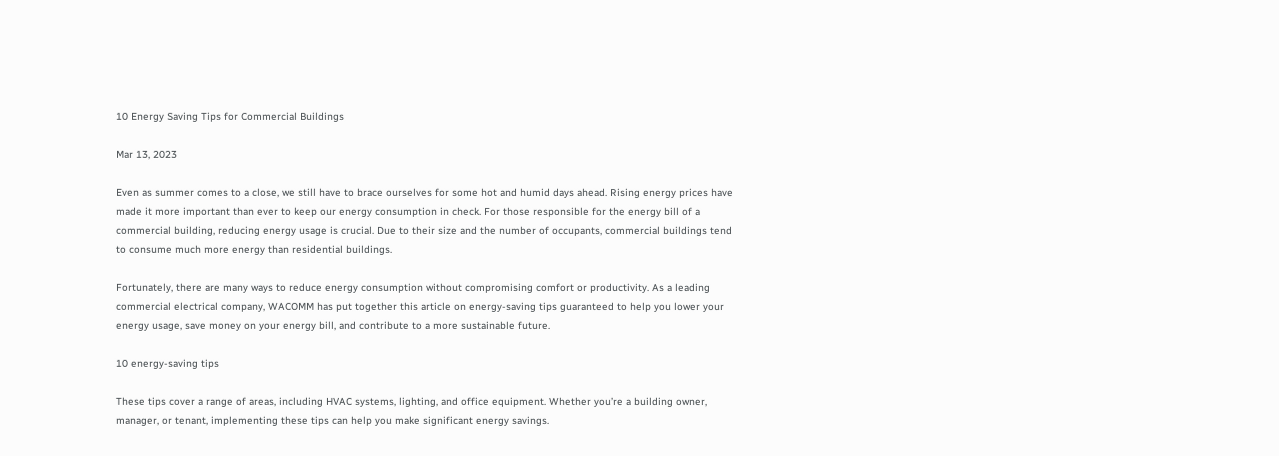10 Energy Saving Tips for Commercial Buildings

Mar 13, 2023

Even as summer comes to a close, we still have to brace ourselves for some hot and humid days ahead. Rising energy prices have made it more important than ever to keep our energy consumption in check. For those responsible for the energy bill of a commercial building, reducing energy usage is crucial. Due to their size and the number of occupants, commercial buildings tend to consume much more energy than residential buildings.

Fortunately, there are many ways to reduce energy consumption without compromising comfort or productivity. As a leading commercial electrical company, WACOMM has put together this article on energy-saving tips guaranteed to help you lower your energy usage, save money on your energy bill, and contribute to a more sustainable future.

10 energy-saving tips

These tips cover a range of areas, including HVAC systems, lighting, and office equipment. Whether you’re a building owner, manager, or tenant, implementing these tips can help you make significant energy savings.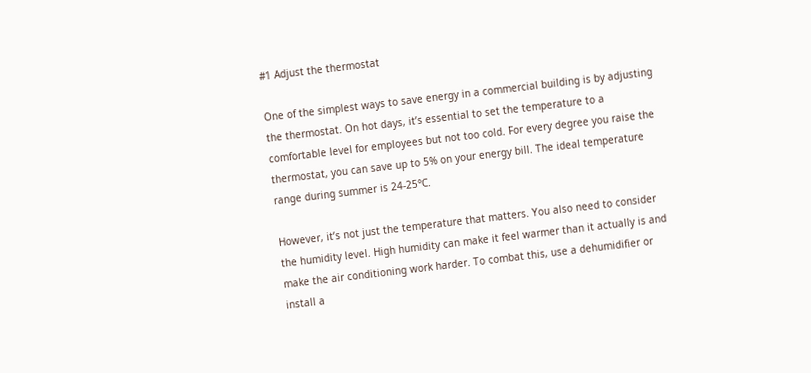#1 Adjust the thermostat

One of the simplest ways to save energy in a commercial building is by adjusting the thermostat. On hot days, it’s essential to set the temperature to a comfortable level for employees but not too cold. For every degree you raise the thermostat, you can save up to 5% on your energy bill. The ideal temperature range during summer is 24-25°C.

However, it’s not just the temperature that matters. You also need to consider the humidity level. High humidity can make it feel warmer than it actually is and make the air conditioning work harder. To combat this, use a dehumidifier or install a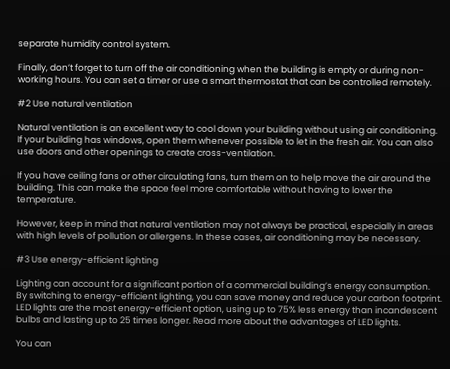separate humidity control system.

Finally, don’t forget to turn off the air conditioning when the building is empty or during non-working hours. You can set a timer or use a smart thermostat that can be controlled remotely.

#2 Use natural ventilation

Natural ventilation is an excellent way to cool down your building without using air conditioning. If your building has windows, open them whenever possible to let in the fresh air. You can also use doors and other openings to create cross-ventilation.

If you have ceiling fans or other circulating fans, turn them on to help move the air around the building. This can make the space feel more comfortable without having to lower the temperature.

However, keep in mind that natural ventilation may not always be practical, especially in areas with high levels of pollution or allergens. In these cases, air conditioning may be necessary.

#3 Use energy-efficient lighting

Lighting can account for a significant portion of a commercial building’s energy consumption. By switching to energy-efficient lighting, you can save money and reduce your carbon footprint. LED lights are the most energy-efficient option, using up to 75% less energy than incandescent bulbs and lasting up to 25 times longer. Read more about the advantages of LED lights.

You can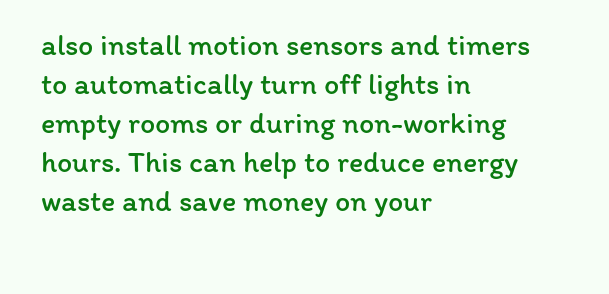also install motion sensors and timers to automatically turn off lights in empty rooms or during non-working hours. This can help to reduce energy waste and save money on your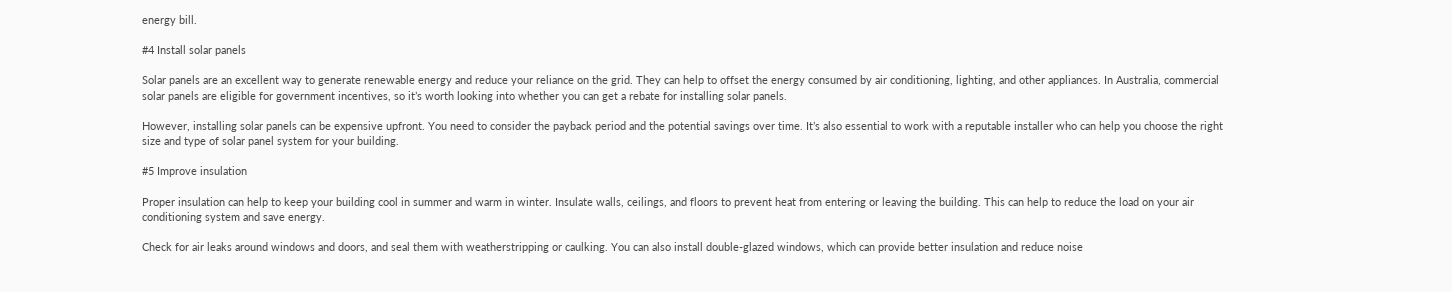energy bill.

#4 Install solar panels

Solar panels are an excellent way to generate renewable energy and reduce your reliance on the grid. They can help to offset the energy consumed by air conditioning, lighting, and other appliances. In Australia, commercial solar panels are eligible for government incentives, so it’s worth looking into whether you can get a rebate for installing solar panels.

However, installing solar panels can be expensive upfront. You need to consider the payback period and the potential savings over time. It’s also essential to work with a reputable installer who can help you choose the right size and type of solar panel system for your building.

#5 Improve insulation

Proper insulation can help to keep your building cool in summer and warm in winter. Insulate walls, ceilings, and floors to prevent heat from entering or leaving the building. This can help to reduce the load on your air conditioning system and save energy.

Check for air leaks around windows and doors, and seal them with weatherstripping or caulking. You can also install double-glazed windows, which can provide better insulation and reduce noise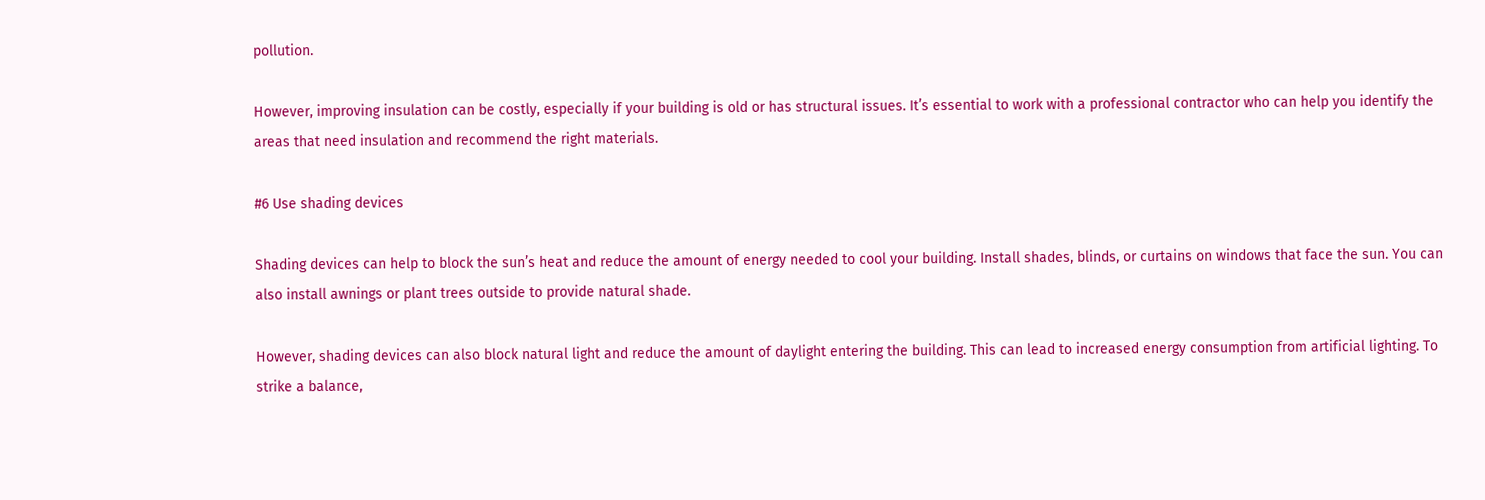pollution.

However, improving insulation can be costly, especially if your building is old or has structural issues. It’s essential to work with a professional contractor who can help you identify the areas that need insulation and recommend the right materials.

#6 Use shading devices

Shading devices can help to block the sun’s heat and reduce the amount of energy needed to cool your building. Install shades, blinds, or curtains on windows that face the sun. You can also install awnings or plant trees outside to provide natural shade.

However, shading devices can also block natural light and reduce the amount of daylight entering the building. This can lead to increased energy consumption from artificial lighting. To strike a balance,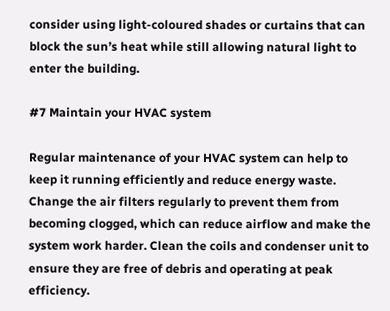consider using light-coloured shades or curtains that can block the sun’s heat while still allowing natural light to enter the building.

#7 Maintain your HVAC system

Regular maintenance of your HVAC system can help to keep it running efficiently and reduce energy waste. Change the air filters regularly to prevent them from becoming clogged, which can reduce airflow and make the system work harder. Clean the coils and condenser unit to ensure they are free of debris and operating at peak efficiency.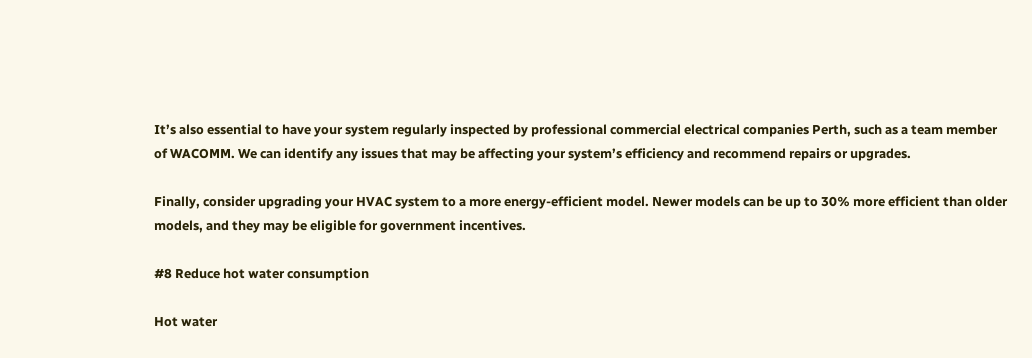It’s also essential to have your system regularly inspected by professional commercial electrical companies Perth, such as a team member of WACOMM. We can identify any issues that may be affecting your system’s efficiency and recommend repairs or upgrades.

Finally, consider upgrading your HVAC system to a more energy-efficient model. Newer models can be up to 30% more efficient than older models, and they may be eligible for government incentives.

#8 Reduce hot water consumption

Hot water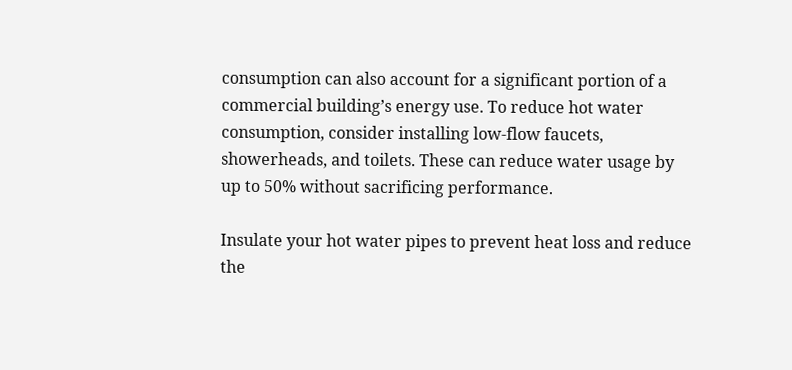consumption can also account for a significant portion of a commercial building’s energy use. To reduce hot water consumption, consider installing low-flow faucets, showerheads, and toilets. These can reduce water usage by up to 50% without sacrificing performance.

Insulate your hot water pipes to prevent heat loss and reduce the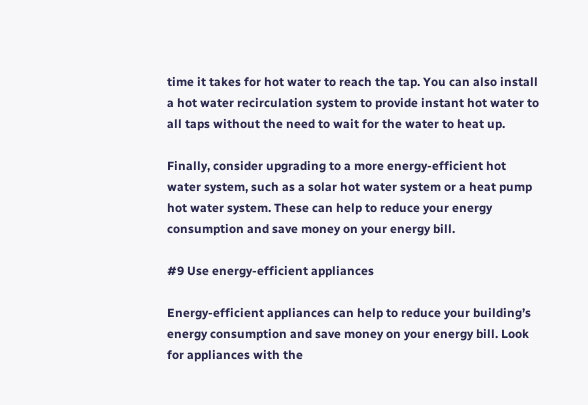time it takes for hot water to reach the tap. You can also install a hot water recirculation system to provide instant hot water to all taps without the need to wait for the water to heat up.

Finally, consider upgrading to a more energy-efficient hot water system, such as a solar hot water system or a heat pump hot water system. These can help to reduce your energy consumption and save money on your energy bill.

#9 Use energy-efficient appliances

Energy-efficient appliances can help to reduce your building’s energy consumption and save money on your energy bill. Look for appliances with the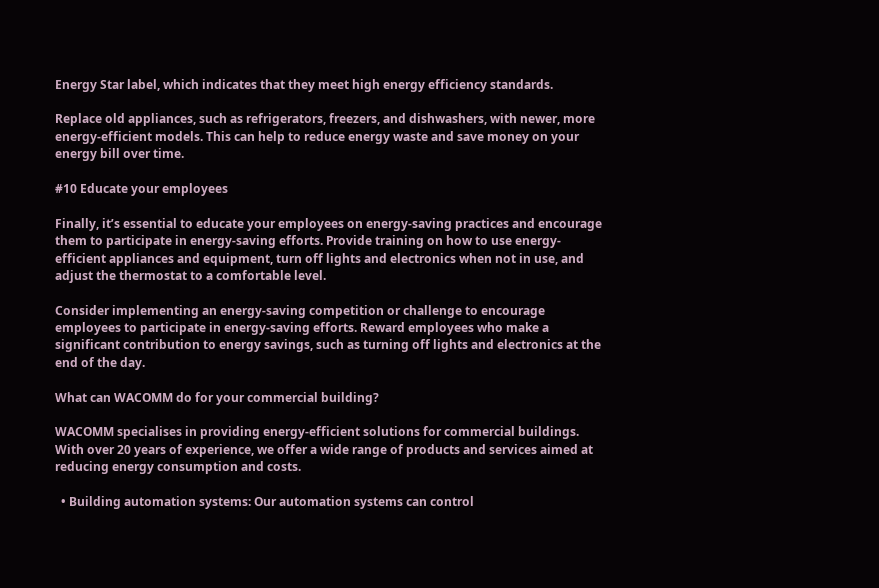Energy Star label, which indicates that they meet high energy efficiency standards.

Replace old appliances, such as refrigerators, freezers, and dishwashers, with newer, more energy-efficient models. This can help to reduce energy waste and save money on your energy bill over time.

#10 Educate your employees

Finally, it’s essential to educate your employees on energy-saving practices and encourage them to participate in energy-saving efforts. Provide training on how to use energy-efficient appliances and equipment, turn off lights and electronics when not in use, and adjust the thermostat to a comfortable level.

Consider implementing an energy-saving competition or challenge to encourage employees to participate in energy-saving efforts. Reward employees who make a significant contribution to energy savings, such as turning off lights and electronics at the end of the day.

What can WACOMM do for your commercial building?

WACOMM specialises in providing energy-efficient solutions for commercial buildings. With over 20 years of experience, we offer a wide range of products and services aimed at reducing energy consumption and costs.

  • Building automation systems: Our automation systems can control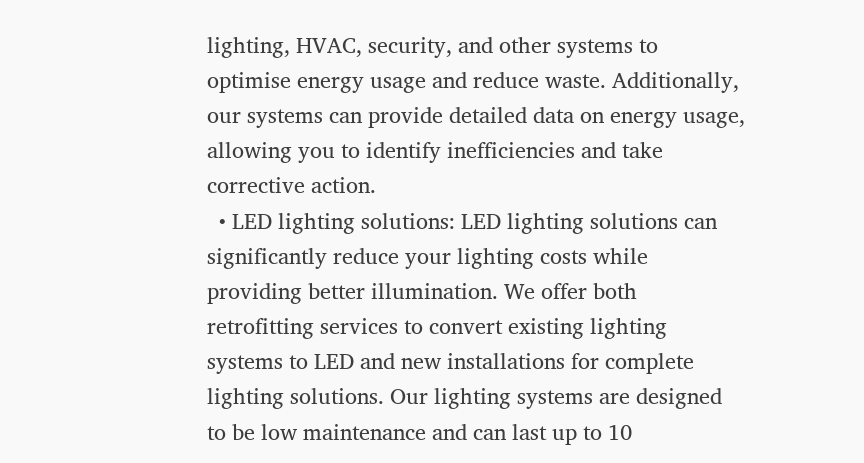lighting, HVAC, security, and other systems to optimise energy usage and reduce waste. Additionally, our systems can provide detailed data on energy usage, allowing you to identify inefficiencies and take corrective action.
  • LED lighting solutions: LED lighting solutions can significantly reduce your lighting costs while providing better illumination. We offer both retrofitting services to convert existing lighting systems to LED and new installations for complete lighting solutions. Our lighting systems are designed to be low maintenance and can last up to 10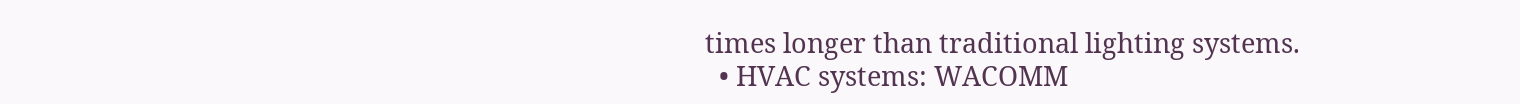times longer than traditional lighting systems.
  • HVAC systems: WACOMM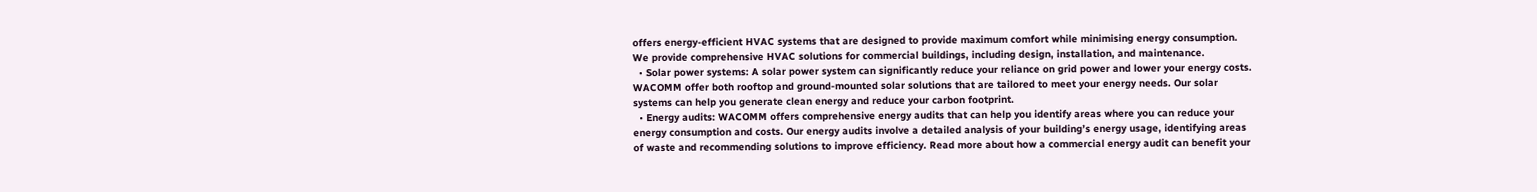offers energy-efficient HVAC systems that are designed to provide maximum comfort while minimising energy consumption. We provide comprehensive HVAC solutions for commercial buildings, including design, installation, and maintenance.
  • Solar power systems: A solar power system can significantly reduce your reliance on grid power and lower your energy costs. WACOMM offer both rooftop and ground-mounted solar solutions that are tailored to meet your energy needs. Our solar systems can help you generate clean energy and reduce your carbon footprint.
  • Energy audits: WACOMM offers comprehensive energy audits that can help you identify areas where you can reduce your energy consumption and costs. Our energy audits involve a detailed analysis of your building’s energy usage, identifying areas of waste and recommending solutions to improve efficiency. Read more about how a commercial energy audit can benefit your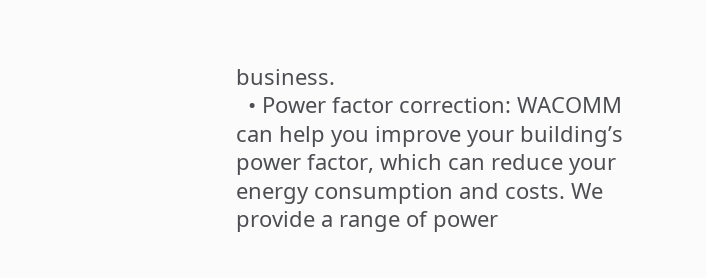business.
  • Power factor correction: WACOMM can help you improve your building’s power factor, which can reduce your energy consumption and costs. We provide a range of power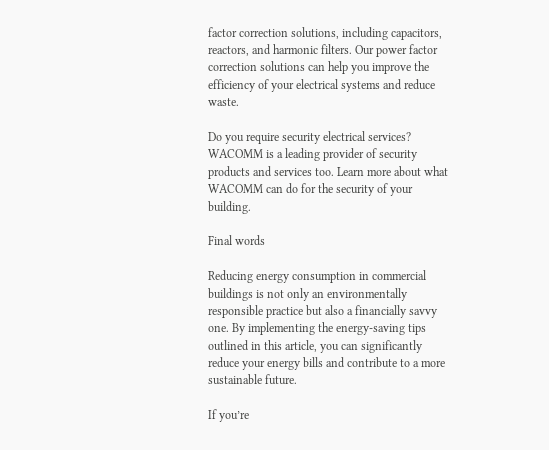factor correction solutions, including capacitors, reactors, and harmonic filters. Our power factor correction solutions can help you improve the efficiency of your electrical systems and reduce waste.

Do you require security electrical services? WACOMM is a leading provider of security products and services too. Learn more about what WACOMM can do for the security of your building.

Final words

Reducing energy consumption in commercial buildings is not only an environmentally responsible practice but also a financially savvy one. By implementing the energy-saving tips outlined in this article, you can significantly reduce your energy bills and contribute to a more sustainable future.

If you’re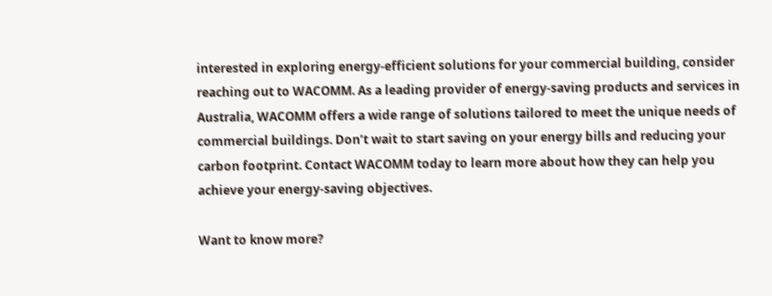interested in exploring energy-efficient solutions for your commercial building, consider reaching out to WACOMM. As a leading provider of energy-saving products and services in Australia, WACOMM offers a wide range of solutions tailored to meet the unique needs of commercial buildings. Don’t wait to start saving on your energy bills and reducing your carbon footprint. Contact WACOMM today to learn more about how they can help you achieve your energy-saving objectives.

Want to know more?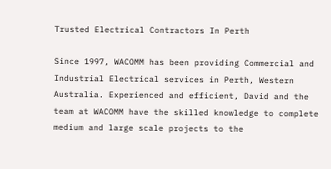Trusted Electrical Contractors In Perth

Since 1997, WACOMM has been providing Commercial and Industrial Electrical services in Perth, Western Australia. Experienced and efficient, David and the team at WACOMM have the skilled knowledge to complete medium and large scale projects to the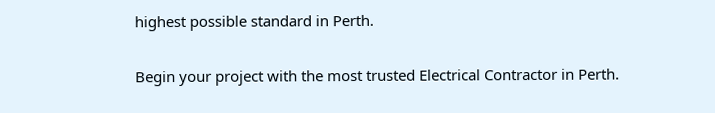highest possible standard in Perth.

Begin your project with the most trusted Electrical Contractor in Perth.